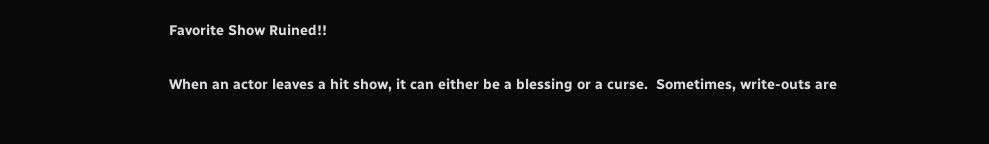Favorite Show Ruined!!

When an actor leaves a hit show, it can either be a blessing or a curse.  Sometimes, write-outs are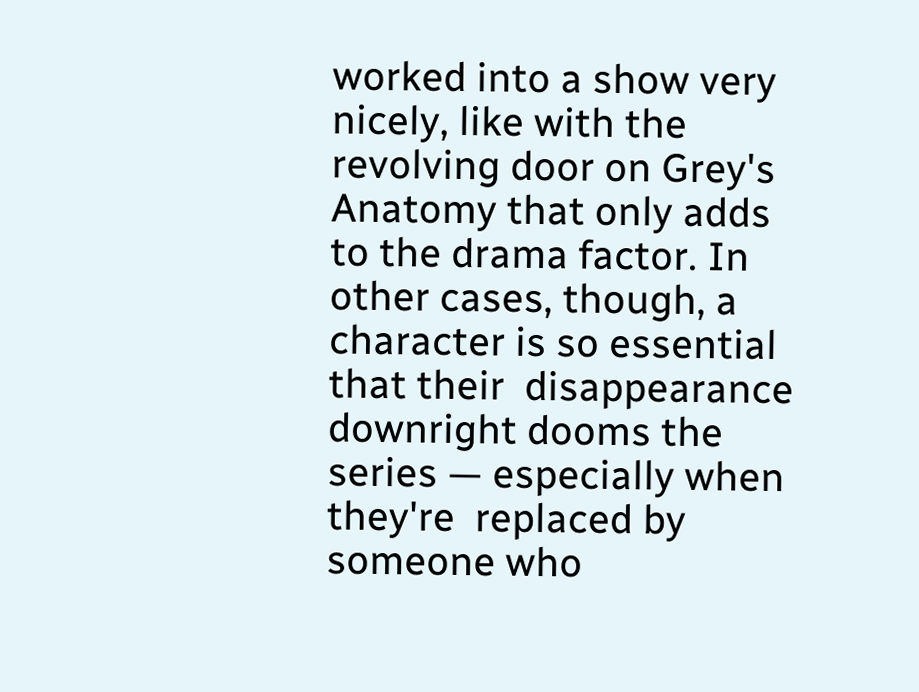worked into a show very nicely, like with the  revolving door on Grey's Anatomy that only adds to the drama factor. In  other cases, though, a character is so essential that their  disappearance downright dooms the series — especially when they're  replaced by someone who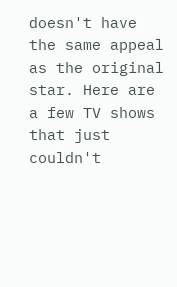doesn't have the same appeal as the original  star. Here are a few TV shows that just couldn't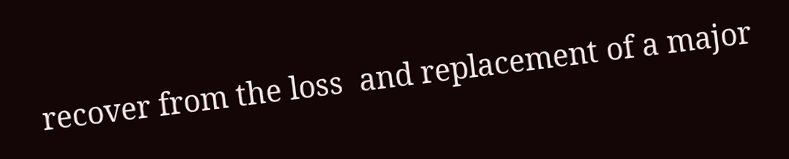recover from the loss  and replacement of a major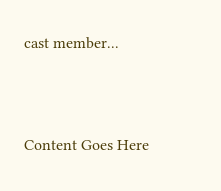cast member...



Content Goes Here